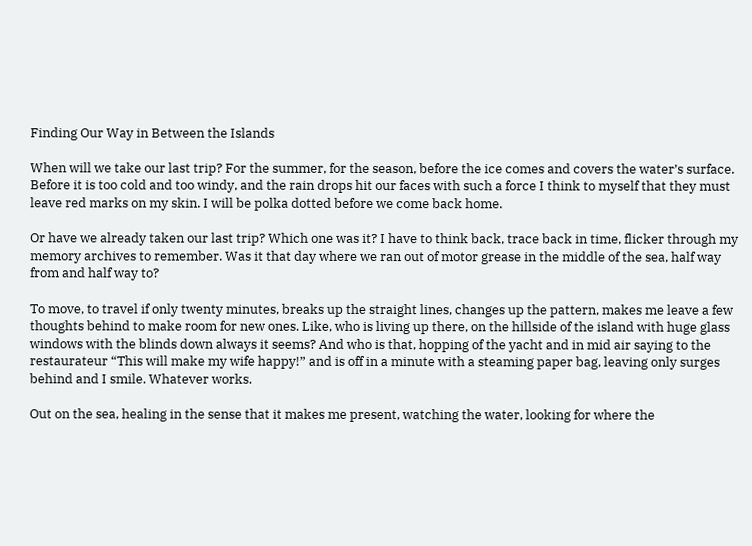Finding Our Way in Between the Islands

When will we take our last trip? For the summer, for the season, before the ice comes and covers the water’s surface. Before it is too cold and too windy, and the rain drops hit our faces with such a force I think to myself that they must leave red marks on my skin. I will be polka dotted before we come back home.

Or have we already taken our last trip? Which one was it? I have to think back, trace back in time, flicker through my memory archives to remember. Was it that day where we ran out of motor grease in the middle of the sea, half way from and half way to?

To move, to travel if only twenty minutes, breaks up the straight lines, changes up the pattern, makes me leave a few thoughts behind to make room for new ones. Like, who is living up there, on the hillside of the island with huge glass windows with the blinds down always it seems? And who is that, hopping of the yacht and in mid air saying to the restaurateur “This will make my wife happy!” and is off in a minute with a steaming paper bag, leaving only surges behind and I smile. Whatever works.

Out on the sea, healing in the sense that it makes me present, watching the water, looking for where the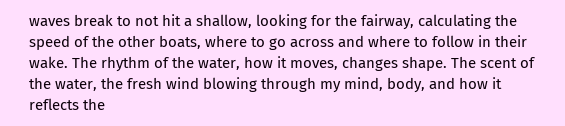waves break to not hit a shallow, looking for the fairway, calculating the speed of the other boats, where to go across and where to follow in their wake. The rhythm of the water, how it moves, changes shape. The scent of the water, the fresh wind blowing through my mind, body, and how it reflects the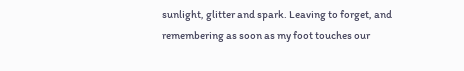sunlight, glitter and spark. Leaving to forget, and remembering as soon as my foot touches our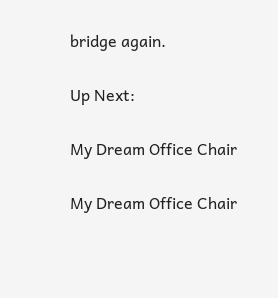bridge again.

Up Next:

My Dream Office Chair

My Dream Office Chair